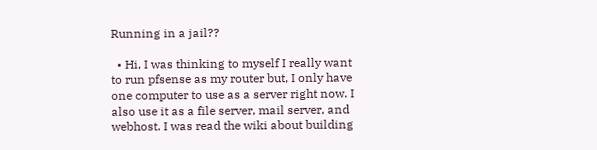Running in a jail??

  • Hi, I was thinking to myself I really want to run pfsense as my router but, I only have one computer to use as a server right now. I also use it as a file server, mail server, and webhost. I was read the wiki about building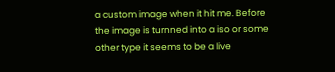a custom image when it hit me. Before the image is turnned into a iso or some other type it seems to be a live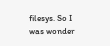filesys. So I was wonder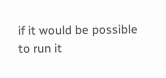if it would be possible to run it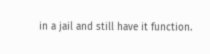in a jail and still have it function.